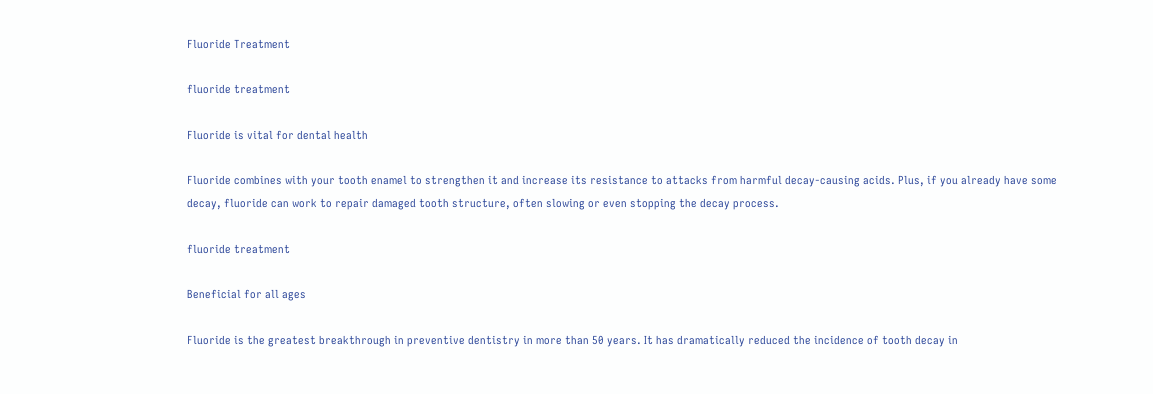Fluoride Treatment

fluoride treatment

Fluoride is vital for dental health

Fluoride combines with your tooth enamel to strengthen it and increase its resistance to attacks from harmful decay-causing acids. Plus, if you already have some decay, fluoride can work to repair damaged tooth structure, often slowing or even stopping the decay process.

fluoride treatment

Beneficial for all ages

Fluoride is the greatest breakthrough in preventive dentistry in more than 50 years. It has dramatically reduced the incidence of tooth decay in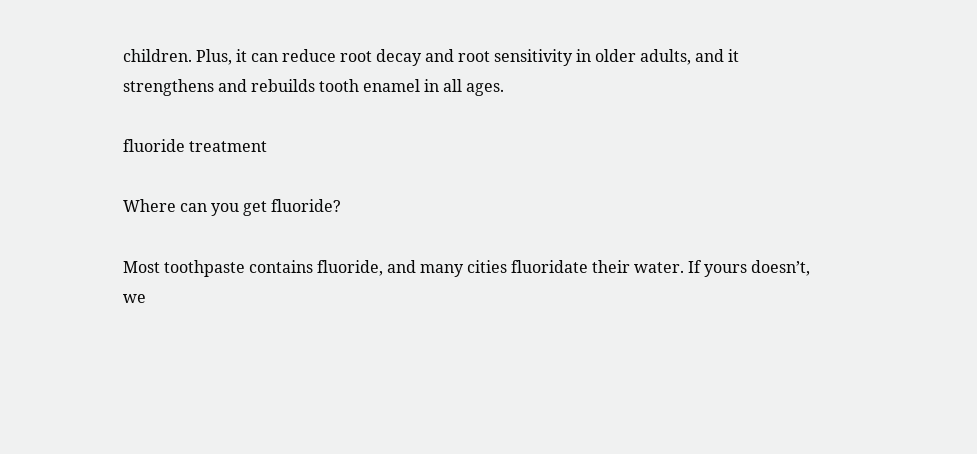children. Plus, it can reduce root decay and root sensitivity in older adults, and it strengthens and rebuilds tooth enamel in all ages.

fluoride treatment

Where can you get fluoride?

Most toothpaste contains fluoride, and many cities fluoridate their water. If yours doesn’t, we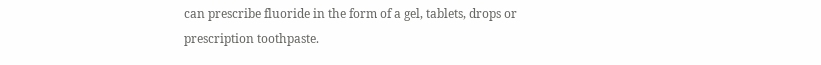can prescribe fluoride in the form of a gel, tablets, drops or prescription toothpaste.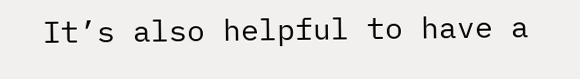It’s also helpful to have a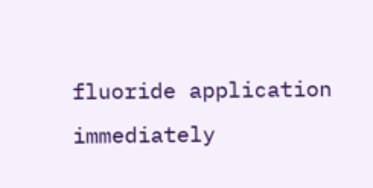fluoride application immediately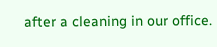after a cleaning in our office.